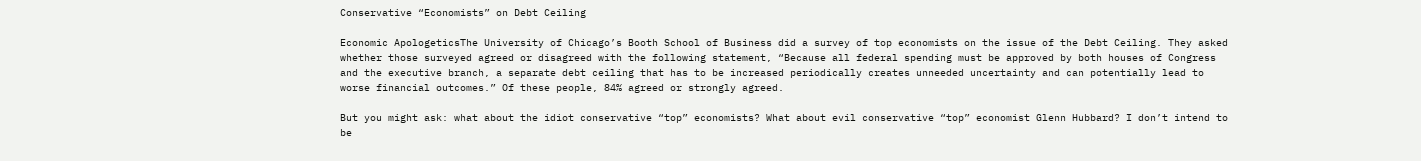Conservative “Economists” on Debt Ceiling

Economic ApologeticsThe University of Chicago’s Booth School of Business did a survey of top economists on the issue of the Debt Ceiling. They asked whether those surveyed agreed or disagreed with the following statement, “Because all federal spending must be approved by both houses of Congress and the executive branch, a separate debt ceiling that has to be increased periodically creates unneeded uncertainty and can potentially lead to worse financial outcomes.” Of these people, 84% agreed or strongly agreed.

But you might ask: what about the idiot conservative “top” economists? What about evil conservative “top” economist Glenn Hubbard? I don’t intend to be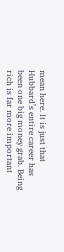mean here. It is just that Hubbard’s entire career has been one big money grab. Being rich is far more important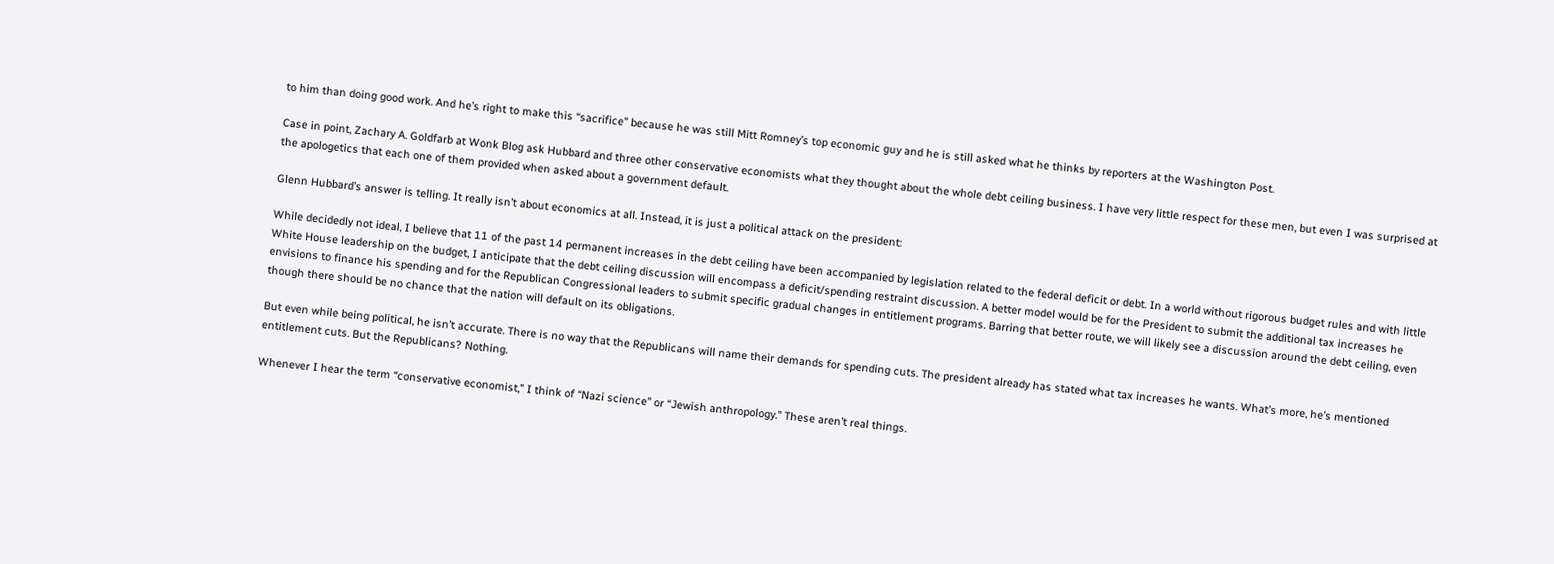to him than doing good work. And he’s right to make this “sacrifice” because he was still Mitt Romney’s top economic guy and he is still asked what he thinks by reporters at the Washington Post.

Case in point, Zachary A. Goldfarb at Wonk Blog ask Hubbard and three other conservative economists what they thought about the whole debt ceiling business. I have very little respect for these men, but even I was surprised at the apologetics that each one of them provided when asked about a government default.

Glenn Hubbard’s answer is telling. It really isn’t about economics at all. Instead, it is just a political attack on the president:

While decidedly not ideal, I believe that 11 of the past 14 permanent increases in the debt ceiling have been accompanied by legislation related to the federal deficit or debt. In a world without rigorous budget rules and with little White House leadership on the budget, I anticipate that the debt ceiling discussion will encompass a deficit/spending restraint discussion. A better model would be for the President to submit the additional tax increases he envisions to finance his spending and for the Republican Congressional leaders to submit specific gradual changes in entitlement programs. Barring that better route, we will likely see a discussion around the debt ceiling, even though there should be no chance that the nation will default on its obligations.

But even while being political, he isn’t accurate. There is no way that the Republicans will name their demands for spending cuts. The president already has stated what tax increases he wants. What’s more, he’s mentioned entitlement cuts. But the Republicans? Nothing.

Whenever I hear the term “conservative economist,” I think of “Nazi science” or “Jewish anthropology.” These aren’t real things.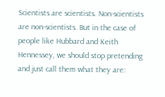Scientists are scientists. Non-scientists are non-scientists. But in the case of people like Hubbard and Keith Hennessey, we should stop pretending and just call them what they are: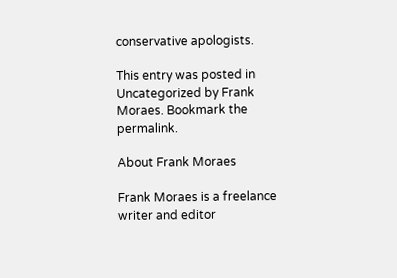conservative apologists.

This entry was posted in Uncategorized by Frank Moraes. Bookmark the permalink.

About Frank Moraes

Frank Moraes is a freelance writer and editor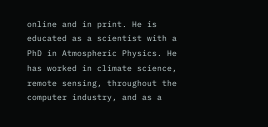online and in print. He is educated as a scientist with a PhD in Atmospheric Physics. He has worked in climate science, remote sensing, throughout the computer industry, and as a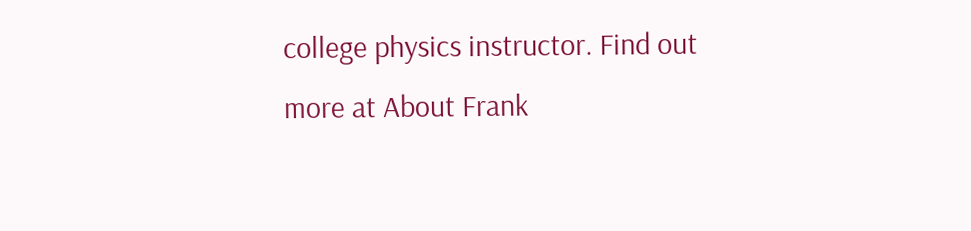college physics instructor. Find out more at About Frank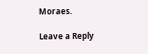Moraes.

Leave a Reply